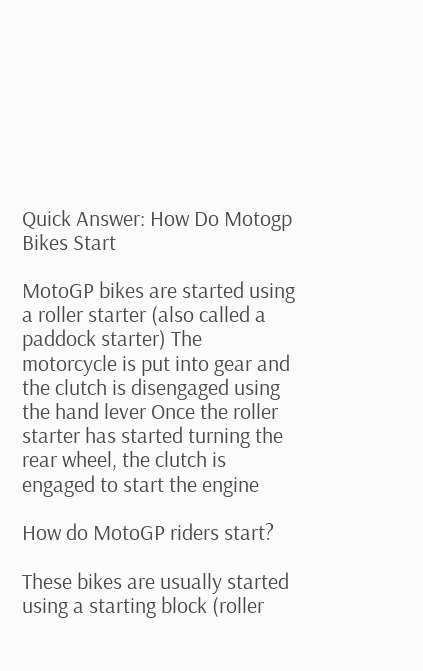Quick Answer: How Do Motogp Bikes Start

MotoGP bikes are started using a roller starter (also called a paddock starter) The motorcycle is put into gear and the clutch is disengaged using the hand lever Once the roller starter has started turning the rear wheel, the clutch is engaged to start the engine

How do MotoGP riders start?

These bikes are usually started using a starting block (roller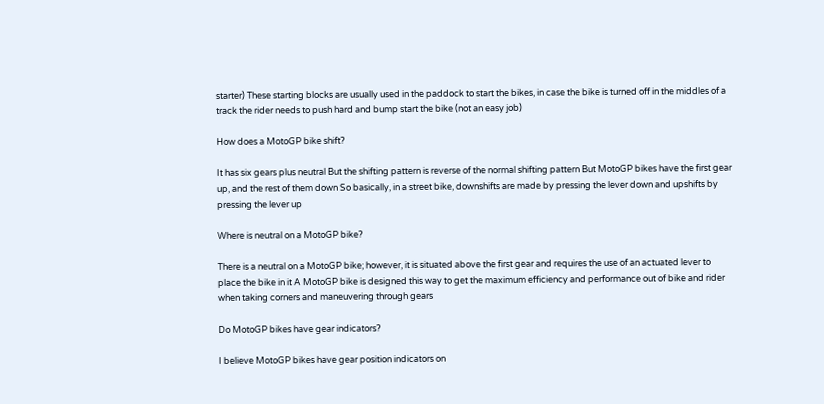starter) These starting blocks are usually used in the paddock to start the bikes, in case the bike is turned off in the middles of a track the rider needs to push hard and bump start the bike (not an easy job)

How does a MotoGP bike shift?

It has six gears plus neutral But the shifting pattern is reverse of the normal shifting pattern But MotoGP bikes have the first gear up, and the rest of them down So basically, in a street bike, downshifts are made by pressing the lever down and upshifts by pressing the lever up

Where is neutral on a MotoGP bike?

There is a neutral on a MotoGP bike; however, it is situated above the first gear and requires the use of an actuated lever to place the bike in it A MotoGP bike is designed this way to get the maximum efficiency and performance out of bike and rider when taking corners and maneuvering through gears

Do MotoGP bikes have gear indicators?

I believe MotoGP bikes have gear position indicators on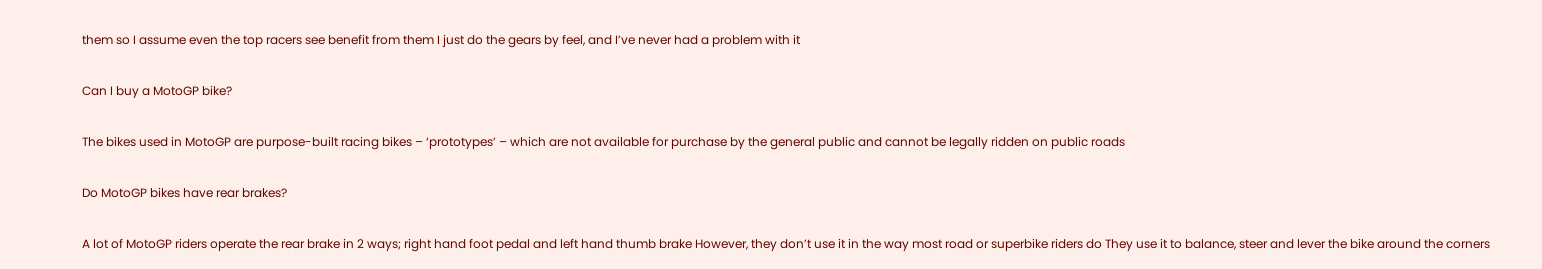them so I assume even the top racers see benefit from them I just do the gears by feel, and I’ve never had a problem with it

Can I buy a MotoGP bike?

The bikes used in MotoGP are purpose-built racing bikes – ‘prototypes’ – which are not available for purchase by the general public and cannot be legally ridden on public roads

Do MotoGP bikes have rear brakes?

A lot of MotoGP riders operate the rear brake in 2 ways; right hand foot pedal and left hand thumb brake However, they don’t use it in the way most road or superbike riders do They use it to balance, steer and lever the bike around the corners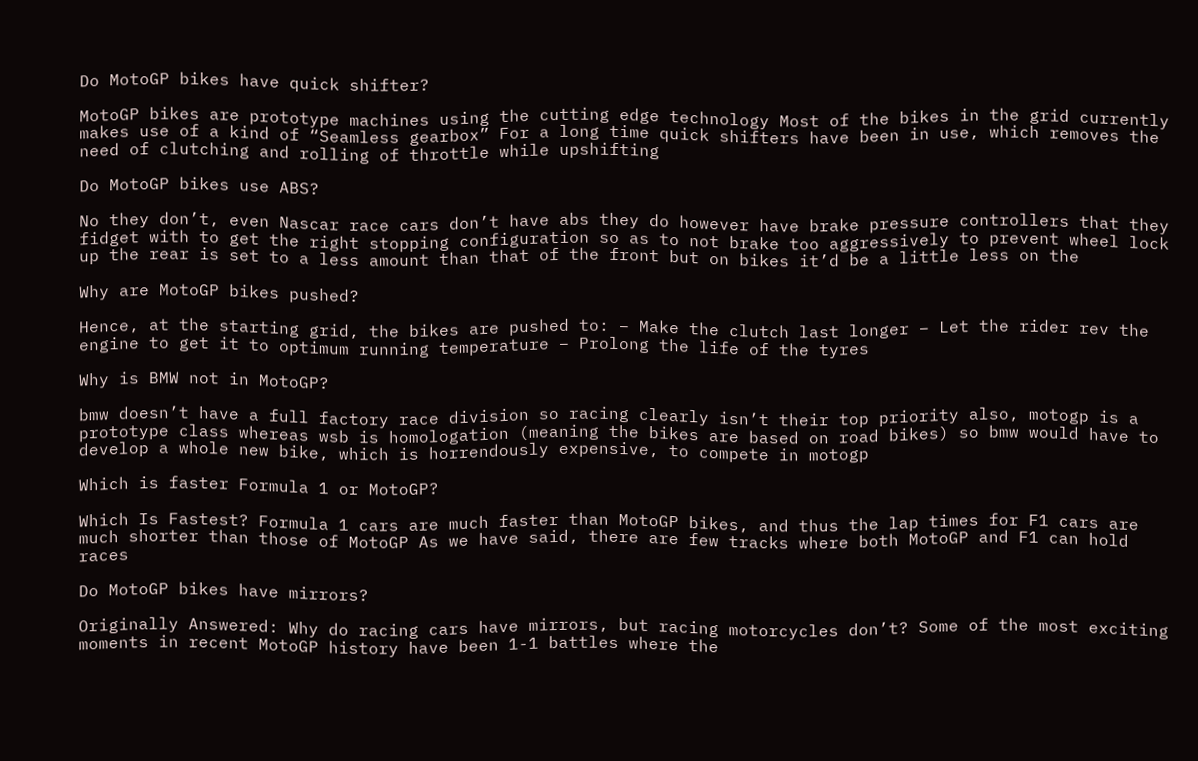Do MotoGP bikes have quick shifter?

MotoGP bikes are prototype machines using the cutting edge technology Most of the bikes in the grid currently makes use of a kind of “Seamless gearbox” For a long time quick shifters have been in use, which removes the need of clutching and rolling of throttle while upshifting

Do MotoGP bikes use ABS?

No they don’t, even Nascar race cars don’t have abs they do however have brake pressure controllers that they fidget with to get the right stopping configuration so as to not brake too aggressively to prevent wheel lock up the rear is set to a less amount than that of the front but on bikes it’d be a little less on the

Why are MotoGP bikes pushed?

Hence, at the starting grid, the bikes are pushed to: – Make the clutch last longer – Let the rider rev the engine to get it to optimum running temperature – Prolong the life of the tyres

Why is BMW not in MotoGP?

bmw doesn’t have a full factory race division so racing clearly isn’t their top priority also, motogp is a prototype class whereas wsb is homologation (meaning the bikes are based on road bikes) so bmw would have to develop a whole new bike, which is horrendously expensive, to compete in motogp

Which is faster Formula 1 or MotoGP?

Which Is Fastest? Formula 1 cars are much faster than MotoGP bikes, and thus the lap times for F1 cars are much shorter than those of MotoGP As we have said, there are few tracks where both MotoGP and F1 can hold races

Do MotoGP bikes have mirrors?

Originally Answered: Why do racing cars have mirrors, but racing motorcycles don’t? Some of the most exciting moments in recent MotoGP history have been 1-1 battles where the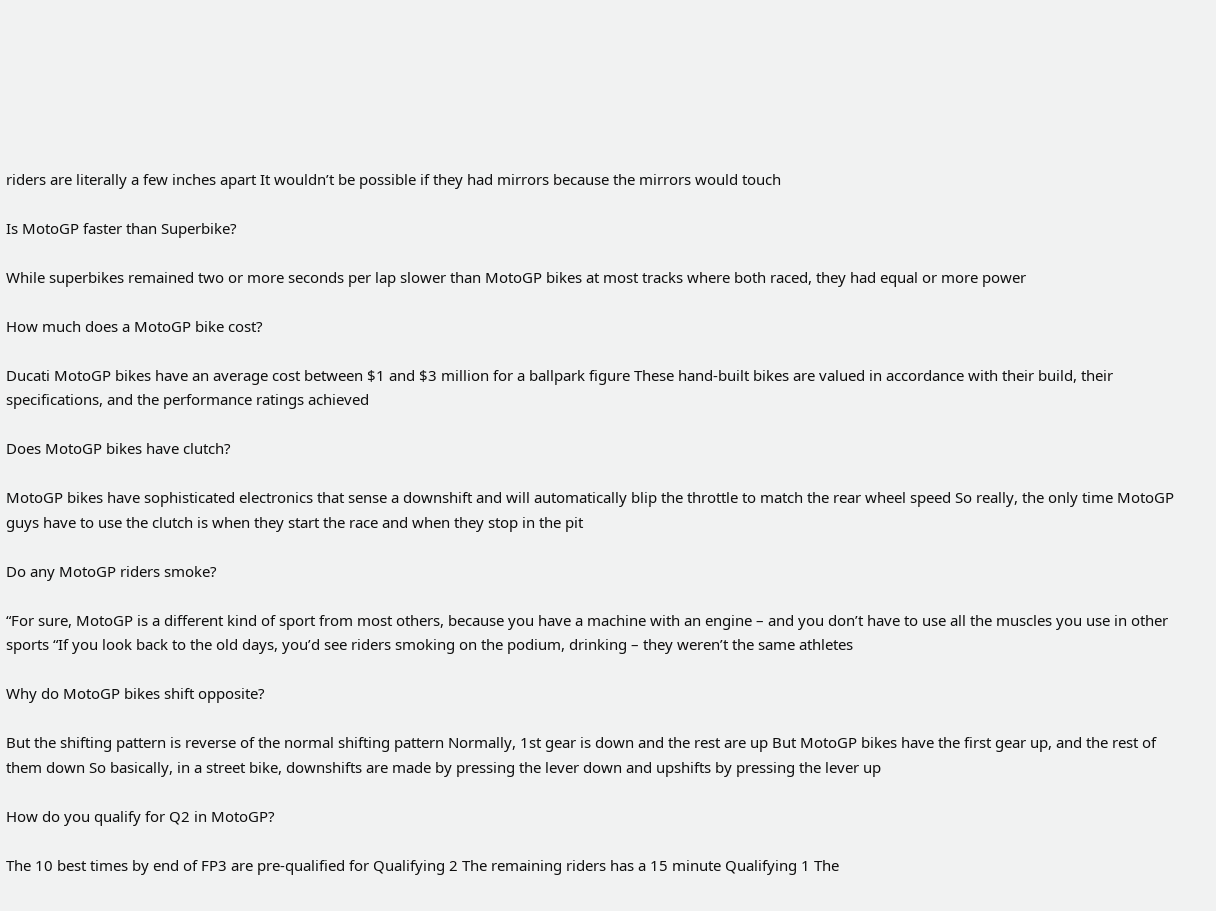riders are literally a few inches apart It wouldn’t be possible if they had mirrors because the mirrors would touch

Is MotoGP faster than Superbike?

While superbikes remained two or more seconds per lap slower than MotoGP bikes at most tracks where both raced, they had equal or more power

How much does a MotoGP bike cost?

Ducati MotoGP bikes have an average cost between $1 and $3 million for a ballpark figure These hand-built bikes are valued in accordance with their build, their specifications, and the performance ratings achieved

Does MotoGP bikes have clutch?

MotoGP bikes have sophisticated electronics that sense a downshift and will automatically blip the throttle to match the rear wheel speed So really, the only time MotoGP guys have to use the clutch is when they start the race and when they stop in the pit

Do any MotoGP riders smoke?

“For sure, MotoGP is a different kind of sport from most others, because you have a machine with an engine – and you don’t have to use all the muscles you use in other sports “If you look back to the old days, you’d see riders smoking on the podium, drinking – they weren’t the same athletes

Why do MotoGP bikes shift opposite?

But the shifting pattern is reverse of the normal shifting pattern Normally, 1st gear is down and the rest are up But MotoGP bikes have the first gear up, and the rest of them down So basically, in a street bike, downshifts are made by pressing the lever down and upshifts by pressing the lever up

How do you qualify for Q2 in MotoGP?

The 10 best times by end of FP3 are pre-qualified for Qualifying 2 The remaining riders has a 15 minute Qualifying 1 The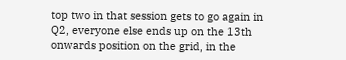top two in that session gets to go again in Q2, everyone else ends up on the 13th onwards position on the grid, in the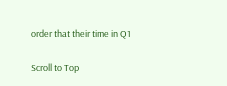order that their time in Q1

Scroll to Top